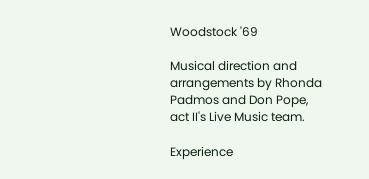Woodstock '69

Musical direction and arrangements by Rhonda Padmos and Don Pope, act II's Live Music team.

Experience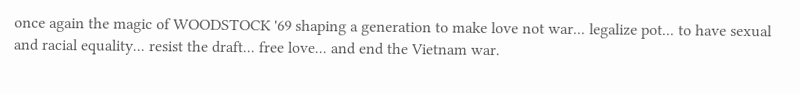once again the magic of WOODSTOCK '69 shaping a generation to make love not war... legalize pot... to have sexual and racial equality... resist the draft... free love... and end the Vietnam war.